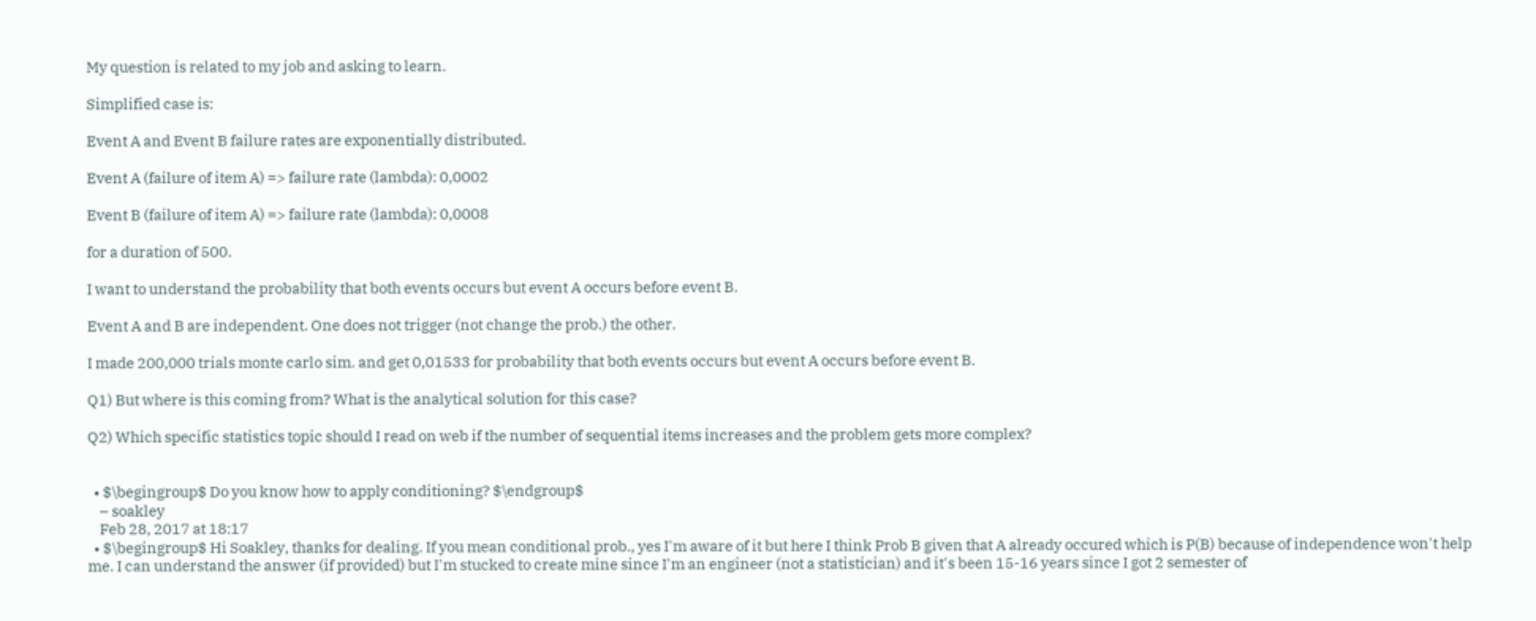My question is related to my job and asking to learn.

Simplified case is:

Event A and Event B failure rates are exponentially distributed.

Event A (failure of item A) => failure rate (lambda): 0,0002

Event B (failure of item A) => failure rate (lambda): 0,0008

for a duration of 500.

I want to understand the probability that both events occurs but event A occurs before event B.

Event A and B are independent. One does not trigger (not change the prob.) the other.

I made 200,000 trials monte carlo sim. and get 0,01533 for probability that both events occurs but event A occurs before event B.

Q1) But where is this coming from? What is the analytical solution for this case?

Q2) Which specific statistics topic should I read on web if the number of sequential items increases and the problem gets more complex?


  • $\begingroup$ Do you know how to apply conditioning? $\endgroup$
    – soakley
    Feb 28, 2017 at 18:17
  • $\begingroup$ Hi Soakley, thanks for dealing. If you mean conditional prob., yes I'm aware of it but here I think Prob B given that A already occured which is P(B) because of independence won't help me. I can understand the answer (if provided) but I'm stucked to create mine since I'm an engineer (not a statistician) and it's been 15-16 years since I got 2 semester of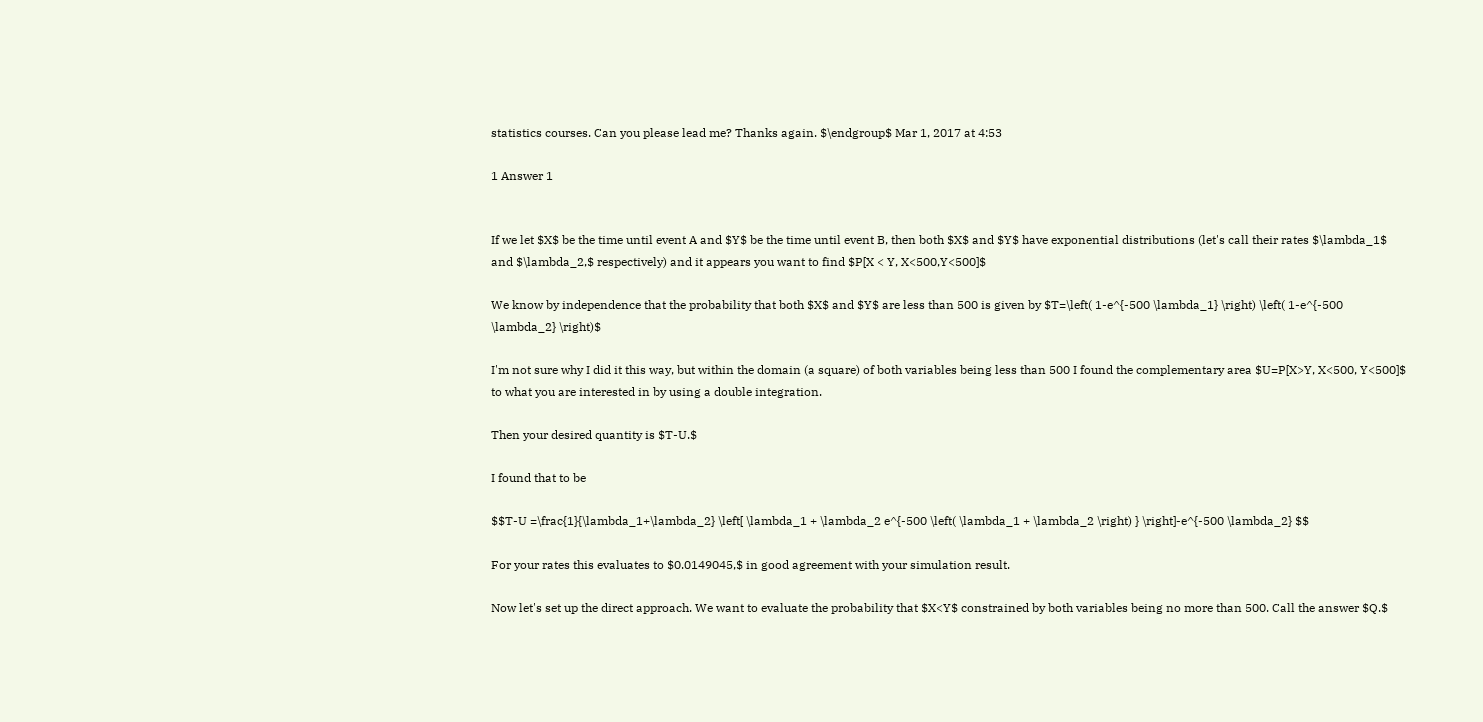statistics courses. Can you please lead me? Thanks again. $\endgroup$ Mar 1, 2017 at 4:53

1 Answer 1


If we let $X$ be the time until event A and $Y$ be the time until event B, then both $X$ and $Y$ have exponential distributions (let's call their rates $\lambda_1$ and $\lambda_2,$ respectively) and it appears you want to find $P[X < Y, X<500,Y<500]$

We know by independence that the probability that both $X$ and $Y$ are less than 500 is given by $T=\left( 1-e^{-500 \lambda_1} \right) \left( 1-e^{-500 \lambda_2} \right)$

I'm not sure why I did it this way, but within the domain (a square) of both variables being less than 500 I found the complementary area $U=P[X>Y, X<500, Y<500]$ to what you are interested in by using a double integration.

Then your desired quantity is $T-U.$

I found that to be

$$T-U =\frac{1}{\lambda_1+\lambda_2} \left[ \lambda_1 + \lambda_2 e^{-500 \left( \lambda_1 + \lambda_2 \right) } \right]-e^{-500 \lambda_2} $$

For your rates this evaluates to $0.0149045,$ in good agreement with your simulation result.

Now let's set up the direct approach. We want to evaluate the probability that $X<Y$ constrained by both variables being no more than 500. Call the answer $Q.$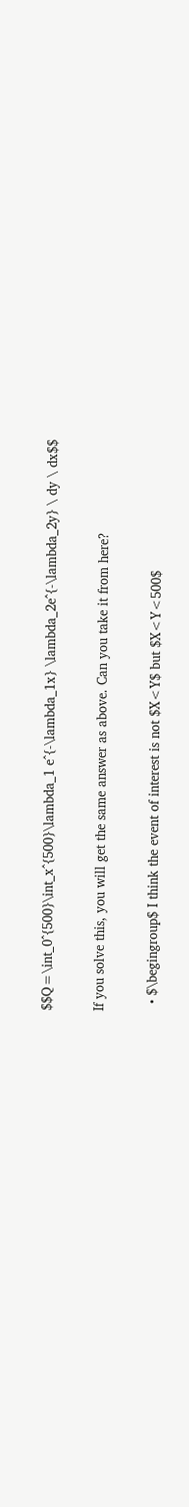$$Q=\int_0^{500}\int_x^{500}\lambda_1 e^{-\lambda_1x} \lambda_2e^{-\lambda_2y} \ dy \ dx$$

If you solve this, you will get the same answer as above. Can you take it from here?

  • $\begingroup$ I think the event of interest is not $X<Y$ but $X<Y<500$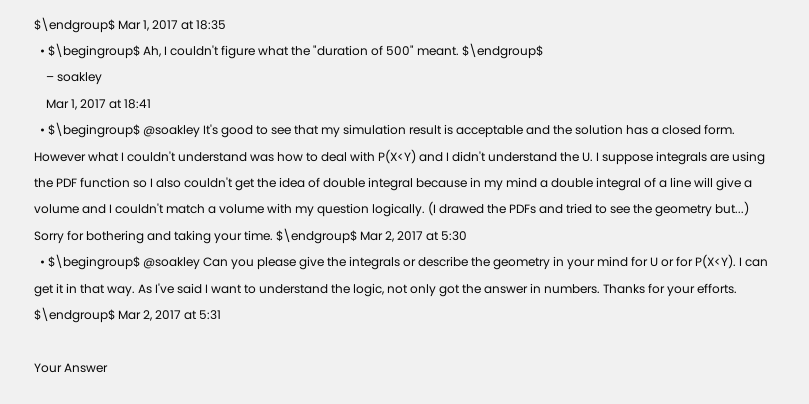$\endgroup$ Mar 1, 2017 at 18:35
  • $\begingroup$ Ah, I couldn't figure what the "duration of 500" meant. $\endgroup$
    – soakley
    Mar 1, 2017 at 18:41
  • $\begingroup$ @soakley It's good to see that my simulation result is acceptable and the solution has a closed form. However what I couldn't understand was how to deal with P(X<Y) and I didn't understand the U. I suppose integrals are using the PDF function so I also couldn't get the idea of double integral because in my mind a double integral of a line will give a volume and I couldn't match a volume with my question logically. (I drawed the PDFs and tried to see the geometry but...) Sorry for bothering and taking your time. $\endgroup$ Mar 2, 2017 at 5:30
  • $\begingroup$ @soakley Can you please give the integrals or describe the geometry in your mind for U or for P(X<Y). I can get it in that way. As I've said I want to understand the logic, not only got the answer in numbers. Thanks for your efforts. $\endgroup$ Mar 2, 2017 at 5:31

Your Answer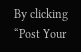By clicking “Post Your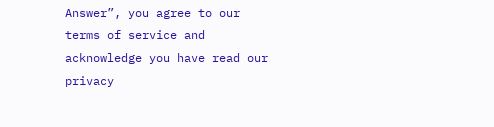Answer”, you agree to our terms of service and acknowledge you have read our privacy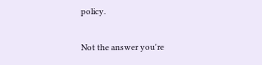policy.

Not the answer you're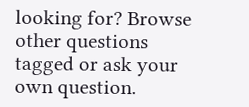looking for? Browse other questions tagged or ask your own question.